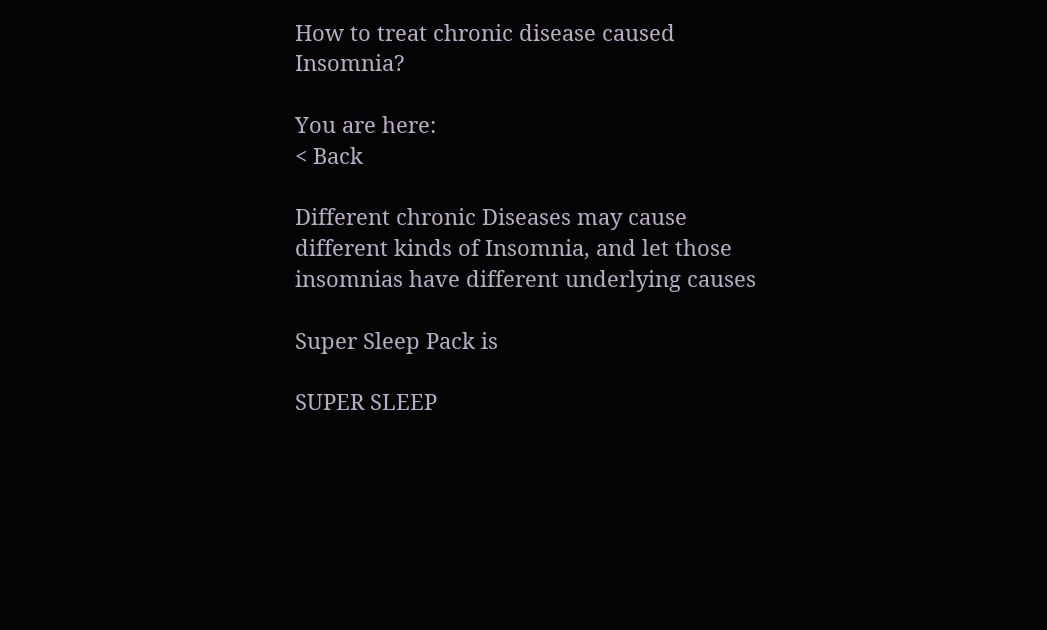How to treat chronic disease caused Insomnia?

You are here:
< Back

Different chronic Diseases may cause different kinds of Insomnia, and let those insomnias have different underlying causes

Super Sleep Pack is

SUPER SLEEP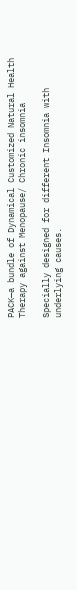PACK—a bundle of Dynamical Customized Natural Health Therapy against Menopause/ Chronic insomnia

Specially designed for different Insomnia with  underlying causes.